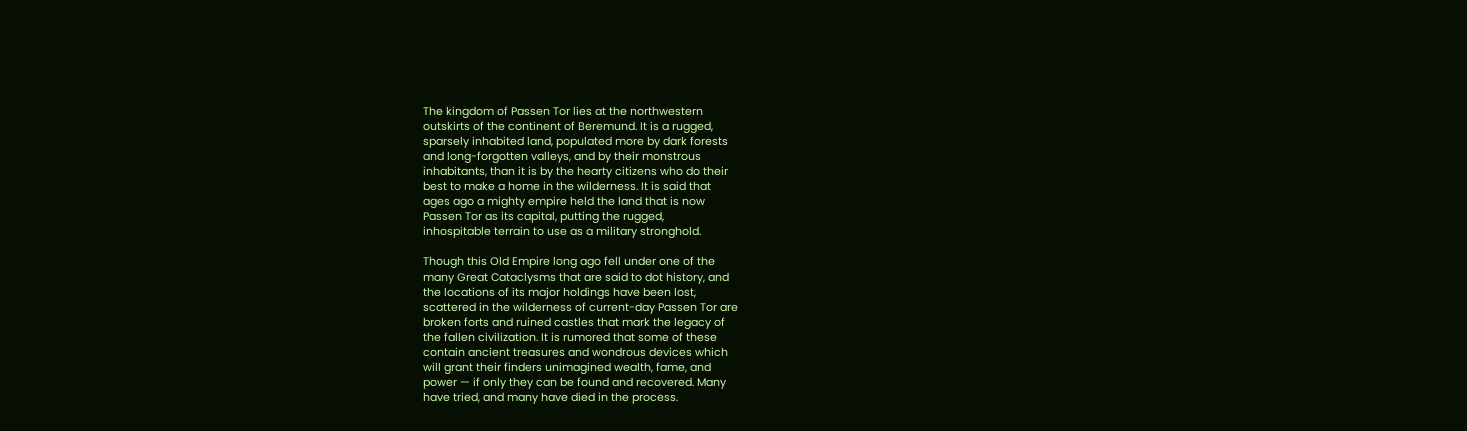The kingdom of Passen Tor lies at the northwestern
outskirts of the continent of Beremund. It is a rugged,
sparsely inhabited land, populated more by dark forests
and long-forgotten valleys, and by their monstrous
inhabitants, than it is by the hearty citizens who do their
best to make a home in the wilderness. It is said that
ages ago a mighty empire held the land that is now
Passen Tor as its capital, putting the rugged,
inhospitable terrain to use as a military stronghold.

Though this Old Empire long ago fell under one of the
many Great Cataclysms that are said to dot history, and
the locations of its major holdings have been lost,
scattered in the wilderness of current-day Passen Tor are
broken forts and ruined castles that mark the legacy of
the fallen civilization. It is rumored that some of these
contain ancient treasures and wondrous devices which
will grant their finders unimagined wealth, fame, and
power — if only they can be found and recovered. Many
have tried, and many have died in the process.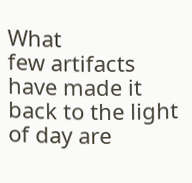What
few artifacts have made it back to the light of day are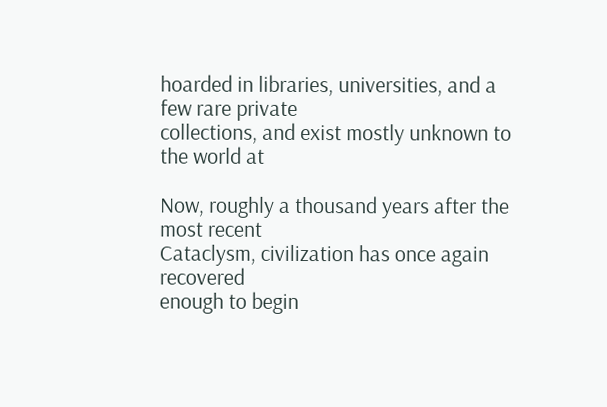hoarded in libraries, universities, and a few rare private
collections, and exist mostly unknown to the world at

Now, roughly a thousand years after the most recent
Cataclysm, civilization has once again recovered
enough to begin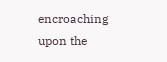encroaching upon the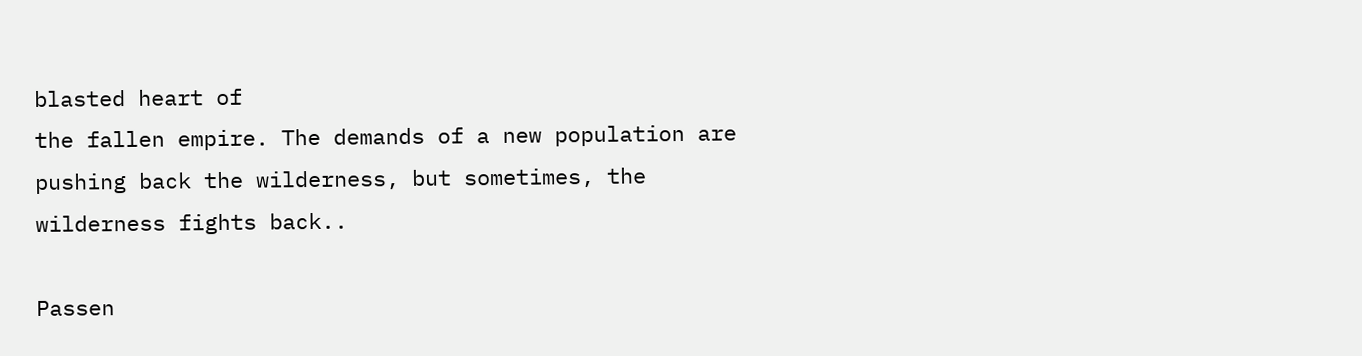blasted heart of
the fallen empire. The demands of a new population are
pushing back the wilderness, but sometimes, the
wilderness fights back..

Passen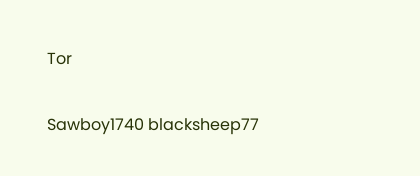Tor

Sawboy1740 blacksheep77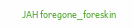JAH foregone_foreskin